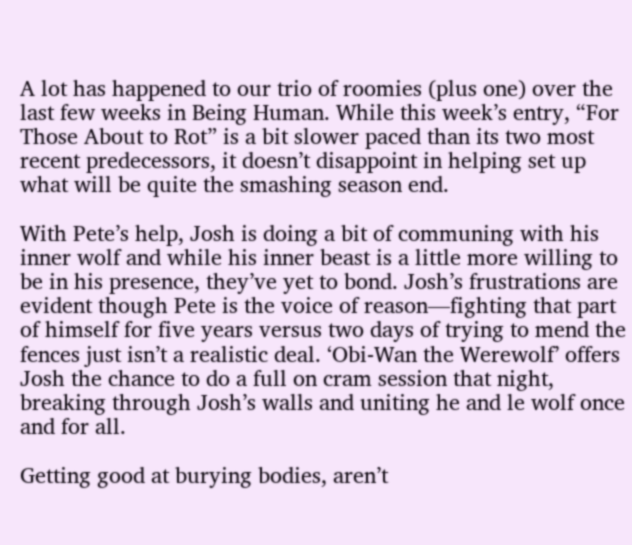A lot has happened to our trio of roomies (plus one) over the last few weeks in Being Human. While this week’s entry, “For Those About to Rot” is a bit slower paced than its two most recent predecessors, it doesn’t disappoint in helping set up what will be quite the smashing season end.

With Pete’s help, Josh is doing a bit of communing with his inner wolf and while his inner beast is a little more willing to be in his presence, they’ve yet to bond. Josh’s frustrations are evident though Pete is the voice of reason—fighting that part of himself for five years versus two days of trying to mend the fences just isn’t a realistic deal. ‘Obi-Wan the Werewolf’ offers Josh the chance to do a full on cram session that night, breaking through Josh’s walls and uniting he and le wolf once and for all.

Getting good at burying bodies, aren’t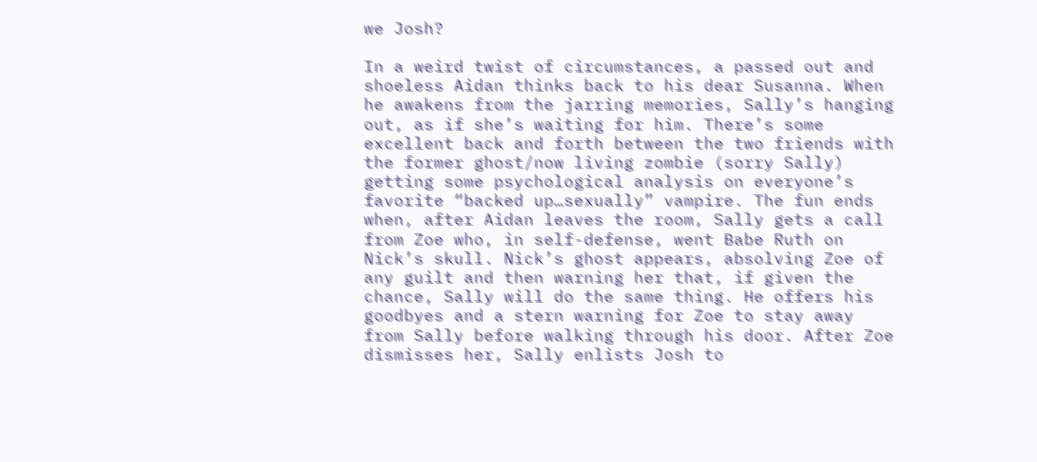we Josh?

In a weird twist of circumstances, a passed out and shoeless Aidan thinks back to his dear Susanna. When he awakens from the jarring memories, Sally’s hanging out, as if she’s waiting for him. There’s some excellent back and forth between the two friends with the former ghost/now living zombie (sorry Sally) getting some psychological analysis on everyone’s favorite “backed up…sexually” vampire. The fun ends when, after Aidan leaves the room, Sally gets a call from Zoe who, in self-defense, went Babe Ruth on Nick’s skull. Nick’s ghost appears, absolving Zoe of any guilt and then warning her that, if given the chance, Sally will do the same thing. He offers his goodbyes and a stern warning for Zoe to stay away from Sally before walking through his door. After Zoe dismisses her, Sally enlists Josh to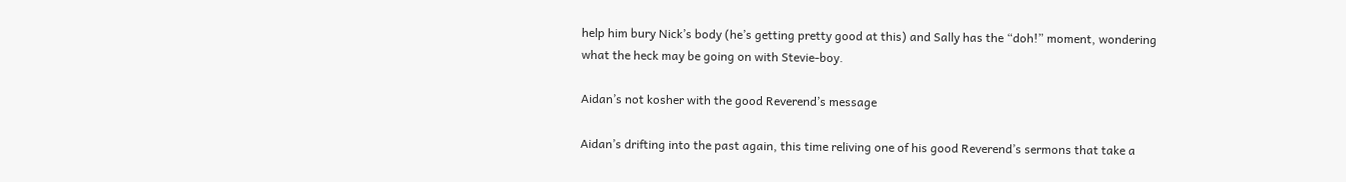help him bury Nick’s body (he’s getting pretty good at this) and Sally has the “doh!” moment, wondering what the heck may be going on with Stevie-boy.

Aidan’s not kosher with the good Reverend’s message

Aidan’s drifting into the past again, this time reliving one of his good Reverend’s sermons that take a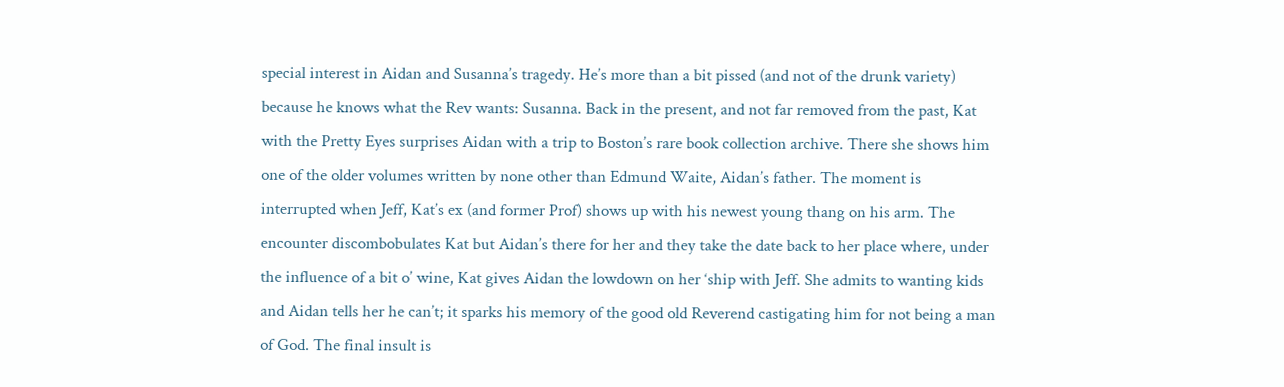special interest in Aidan and Susanna’s tragedy. He’s more than a bit pissed (and not of the drunk variety)  because he knows what the Rev wants: Susanna. Back in the present, and not far removed from the past, Kat with the Pretty Eyes surprises Aidan with a trip to Boston’s rare book collection archive. There she shows him one of the older volumes written by none other than Edmund Waite, Aidan’s father. The moment is interrupted when Jeff, Kat’s ex (and former Prof) shows up with his newest young thang on his arm. The encounter discombobulates Kat but Aidan’s there for her and they take the date back to her place where, under the influence of a bit o’ wine, Kat gives Aidan the lowdown on her ‘ship with Jeff. She admits to wanting kids and Aidan tells her he can’t; it sparks his memory of the good old Reverend castigating him for not being a man of God. The final insult is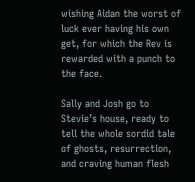wishing Aidan the worst of luck ever having his own get, for which the Rev is rewarded with a punch to the face.

Sally and Josh go to Stevie’s house, ready to tell the whole sordid tale of ghosts, resurrection, and craving human flesh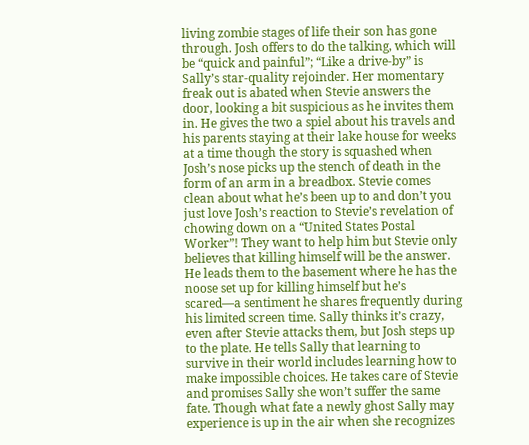living zombie stages of life their son has gone through. Josh offers to do the talking, which will be “quick and painful”; “Like a drive-by” is Sally’s star-quality rejoinder. Her momentary freak out is abated when Stevie answers the door, looking a bit suspicious as he invites them in. He gives the two a spiel about his travels and his parents staying at their lake house for weeks at a time though the story is squashed when Josh’s nose picks up the stench of death in the form of an arm in a breadbox. Stevie comes clean about what he’s been up to and don’t you just love Josh’s reaction to Stevie’s revelation of chowing down on a “United States Postal Worker”! They want to help him but Stevie only believes that killing himself will be the answer. He leads them to the basement where he has the noose set up for killing himself but he’s scared—a sentiment he shares frequently during his limited screen time. Sally thinks it’s crazy, even after Stevie attacks them, but Josh steps up to the plate. He tells Sally that learning to survive in their world includes learning how to make impossible choices. He takes care of Stevie and promises Sally she won’t suffer the same fate. Though what fate a newly ghost Sally may experience is up in the air when she recognizes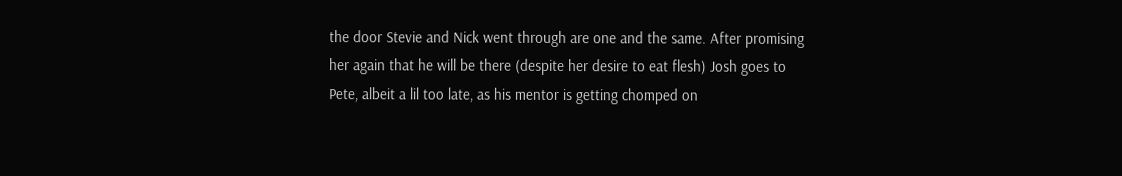the door Stevie and Nick went through are one and the same. After promising her again that he will be there (despite her desire to eat flesh) Josh goes to Pete, albeit a lil too late, as his mentor is getting chomped on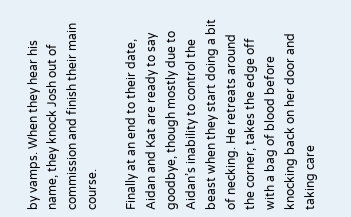by vamps. When they hear his name, they knock Josh out of commission and finish their main course.

Finally at an end to their date, Aidan and Kat are ready to say goodbye, though mostly due to Aidan’s inability to control the beast when they start doing a bit of necking. He retreats around the corner, takes the edge off with a bag of blood before knocking back on her door and taking care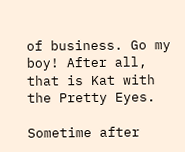of business. Go my boy! After all, that is Kat with the Pretty Eyes.

Sometime after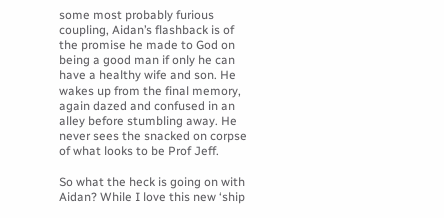some most probably furious coupling, Aidan’s flashback is of the promise he made to God on being a good man if only he can have a healthy wife and son. He wakes up from the final memory, again dazed and confused in an alley before stumbling away. He never sees the snacked on corpse of what looks to be Prof Jeff.

So what the heck is going on with Aidan? While I love this new ‘ship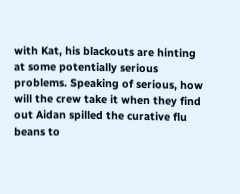with Kat, his blackouts are hinting at some potentially serious problems. Speaking of serious, how will the crew take it when they find out Aidan spilled the curative flu beans to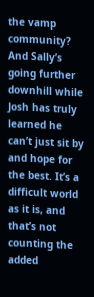the vamp community? And Sally’s going further downhill while Josh has truly learned he can’t just sit by and hope for the best. It’s a difficult world as it is, and that’s not counting the added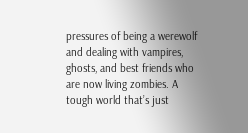pressures of being a werewolf and dealing with vampires, ghosts, and best friends who are now living zombies. A tough world that’s just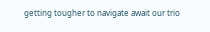getting tougher to navigate await our trio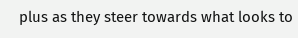plus as they steer towards what looks to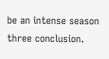be an intense season three conclusion.